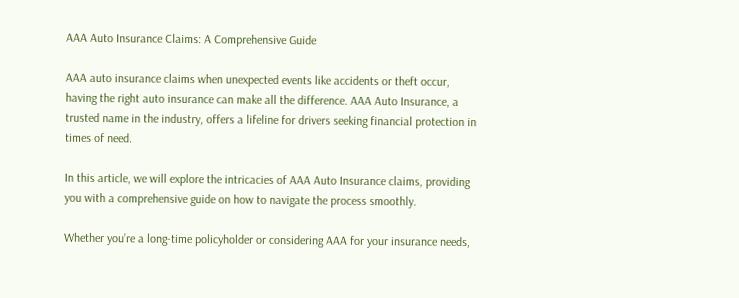AAA Auto Insurance Claims: A Comprehensive Guide

AAA auto insurance claims when unexpected events like accidents or theft occur, having the right auto insurance can make all the difference. AAA Auto Insurance, a trusted name in the industry, offers a lifeline for drivers seeking financial protection in times of need.

In this article, we will explore the intricacies of AAA Auto Insurance claims, providing you with a comprehensive guide on how to navigate the process smoothly.

Whether you’re a long-time policyholder or considering AAA for your insurance needs,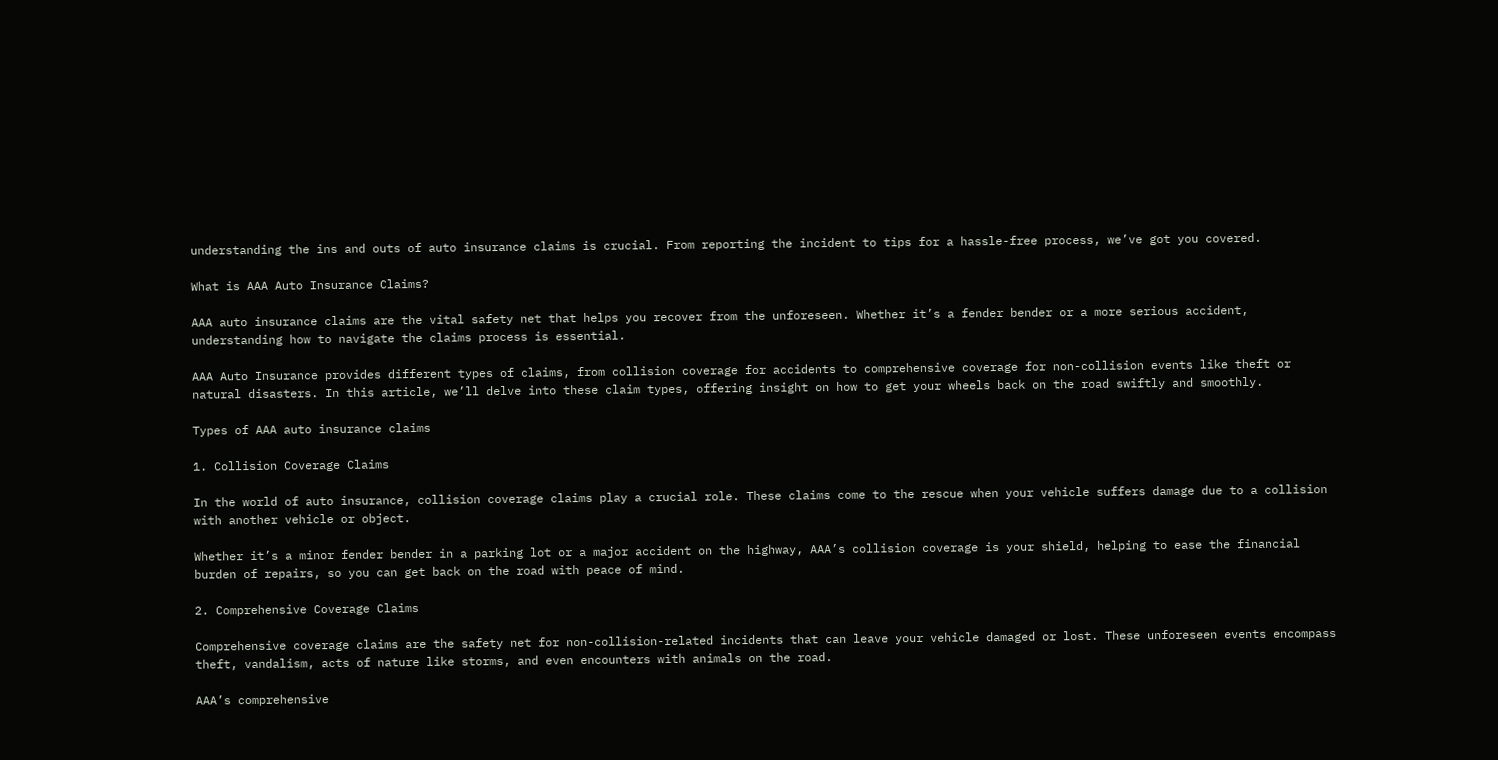understanding the ins and outs of auto insurance claims is crucial. From reporting the incident to tips for a hassle-free process, we’ve got you covered.

What is AAA Auto Insurance Claims?

AAA auto insurance claims are the vital safety net that helps you recover from the unforeseen. Whether it’s a fender bender or a more serious accident, understanding how to navigate the claims process is essential.

AAA Auto Insurance provides different types of claims, from collision coverage for accidents to comprehensive coverage for non-collision events like theft or natural disasters. In this article, we’ll delve into these claim types, offering insight on how to get your wheels back on the road swiftly and smoothly.

Types of AAA auto insurance claims

1. Collision Coverage Claims

In the world of auto insurance, collision coverage claims play a crucial role. These claims come to the rescue when your vehicle suffers damage due to a collision with another vehicle or object.

Whether it’s a minor fender bender in a parking lot or a major accident on the highway, AAA’s collision coverage is your shield, helping to ease the financial burden of repairs, so you can get back on the road with peace of mind.

2. Comprehensive Coverage Claims

Comprehensive coverage claims are the safety net for non-collision-related incidents that can leave your vehicle damaged or lost. These unforeseen events encompass theft, vandalism, acts of nature like storms, and even encounters with animals on the road.

AAA’s comprehensive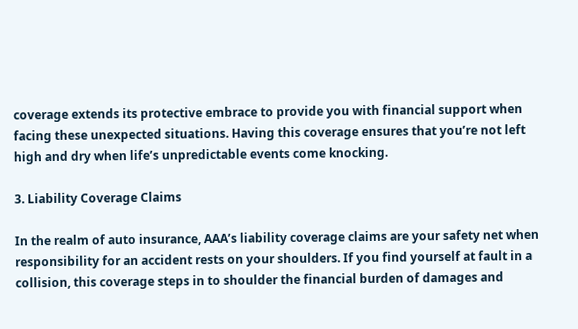coverage extends its protective embrace to provide you with financial support when facing these unexpected situations. Having this coverage ensures that you’re not left high and dry when life’s unpredictable events come knocking.

3. Liability Coverage Claims

In the realm of auto insurance, AAA’s liability coverage claims are your safety net when responsibility for an accident rests on your shoulders. If you find yourself at fault in a collision, this coverage steps in to shoulder the financial burden of damages and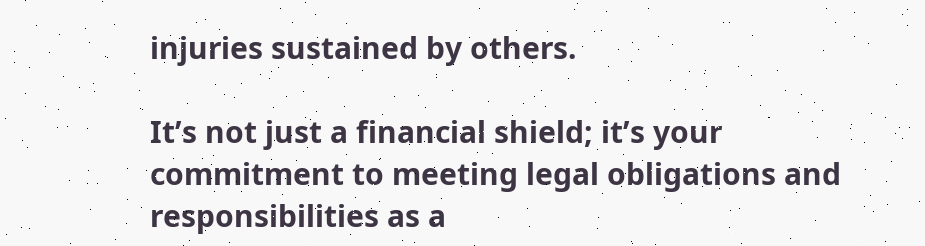injuries sustained by others.

It’s not just a financial shield; it’s your commitment to meeting legal obligations and responsibilities as a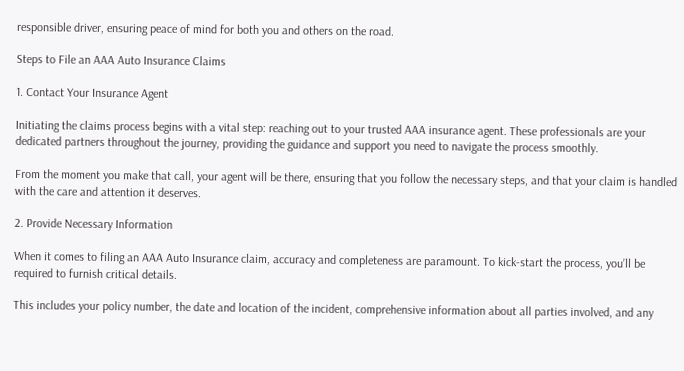responsible driver, ensuring peace of mind for both you and others on the road.

Steps to File an AAA Auto Insurance Claims

1. Contact Your Insurance Agent

Initiating the claims process begins with a vital step: reaching out to your trusted AAA insurance agent. These professionals are your dedicated partners throughout the journey, providing the guidance and support you need to navigate the process smoothly.

From the moment you make that call, your agent will be there, ensuring that you follow the necessary steps, and that your claim is handled with the care and attention it deserves.

2. Provide Necessary Information

When it comes to filing an AAA Auto Insurance claim, accuracy and completeness are paramount. To kick-start the process, you’ll be required to furnish critical details.

This includes your policy number, the date and location of the incident, comprehensive information about all parties involved, and any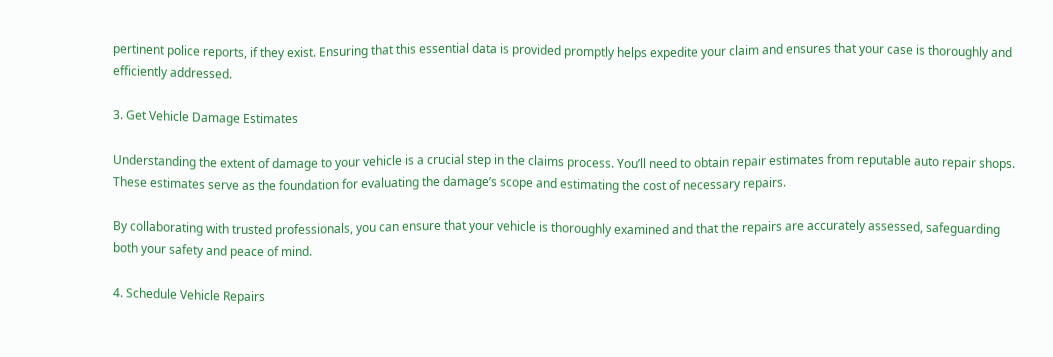pertinent police reports, if they exist. Ensuring that this essential data is provided promptly helps expedite your claim and ensures that your case is thoroughly and efficiently addressed.

3. Get Vehicle Damage Estimates

Understanding the extent of damage to your vehicle is a crucial step in the claims process. You’ll need to obtain repair estimates from reputable auto repair shops. These estimates serve as the foundation for evaluating the damage’s scope and estimating the cost of necessary repairs.

By collaborating with trusted professionals, you can ensure that your vehicle is thoroughly examined and that the repairs are accurately assessed, safeguarding both your safety and peace of mind.

4. Schedule Vehicle Repairs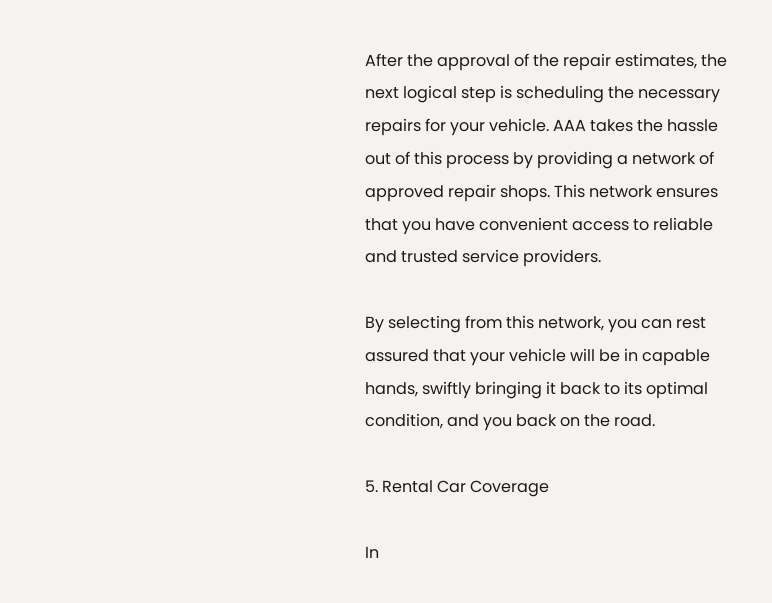After the approval of the repair estimates, the next logical step is scheduling the necessary repairs for your vehicle. AAA takes the hassle out of this process by providing a network of approved repair shops. This network ensures that you have convenient access to reliable and trusted service providers.

By selecting from this network, you can rest assured that your vehicle will be in capable hands, swiftly bringing it back to its optimal condition, and you back on the road.

5. Rental Car Coverage

In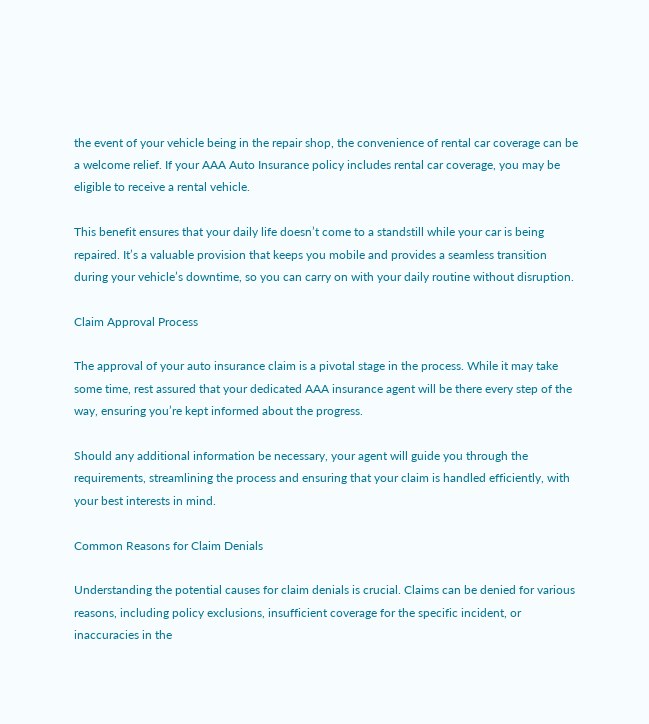the event of your vehicle being in the repair shop, the convenience of rental car coverage can be a welcome relief. If your AAA Auto Insurance policy includes rental car coverage, you may be eligible to receive a rental vehicle.

This benefit ensures that your daily life doesn’t come to a standstill while your car is being repaired. It’s a valuable provision that keeps you mobile and provides a seamless transition during your vehicle’s downtime, so you can carry on with your daily routine without disruption.

Claim Approval Process

The approval of your auto insurance claim is a pivotal stage in the process. While it may take some time, rest assured that your dedicated AAA insurance agent will be there every step of the way, ensuring you’re kept informed about the progress.

Should any additional information be necessary, your agent will guide you through the requirements, streamlining the process and ensuring that your claim is handled efficiently, with your best interests in mind.

Common Reasons for Claim Denials

Understanding the potential causes for claim denials is crucial. Claims can be denied for various reasons, including policy exclusions, insufficient coverage for the specific incident, or inaccuracies in the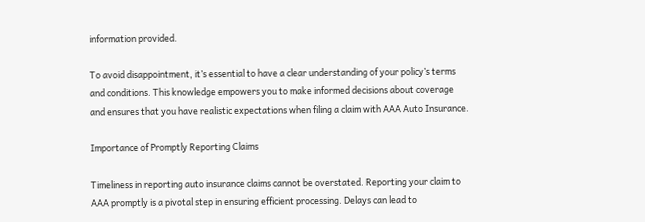information provided.

To avoid disappointment, it’s essential to have a clear understanding of your policy’s terms and conditions. This knowledge empowers you to make informed decisions about coverage and ensures that you have realistic expectations when filing a claim with AAA Auto Insurance.

Importance of Promptly Reporting Claims

Timeliness in reporting auto insurance claims cannot be overstated. Reporting your claim to AAA promptly is a pivotal step in ensuring efficient processing. Delays can lead to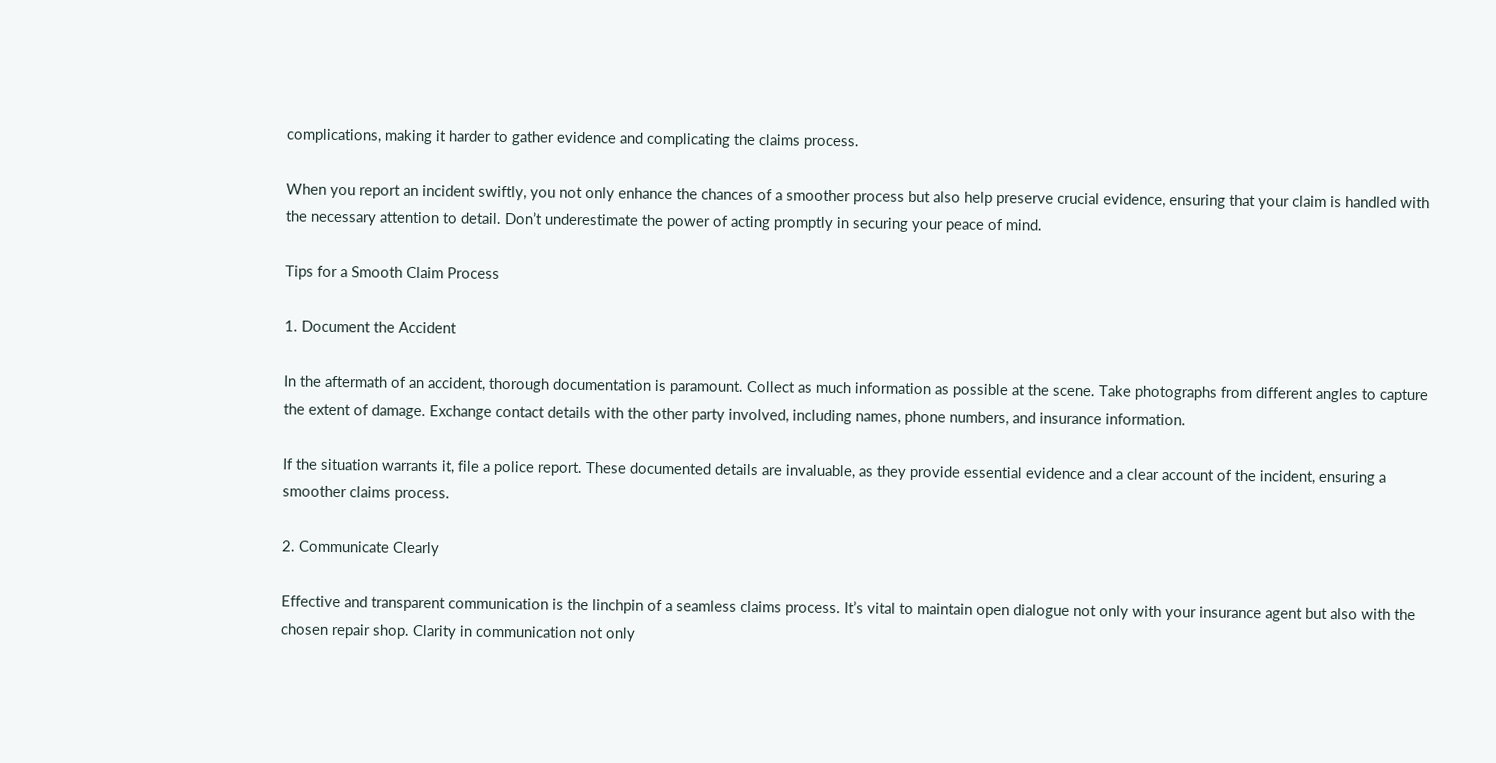complications, making it harder to gather evidence and complicating the claims process.

When you report an incident swiftly, you not only enhance the chances of a smoother process but also help preserve crucial evidence, ensuring that your claim is handled with the necessary attention to detail. Don’t underestimate the power of acting promptly in securing your peace of mind.

Tips for a Smooth Claim Process

1. Document the Accident

In the aftermath of an accident, thorough documentation is paramount. Collect as much information as possible at the scene. Take photographs from different angles to capture the extent of damage. Exchange contact details with the other party involved, including names, phone numbers, and insurance information.

If the situation warrants it, file a police report. These documented details are invaluable, as they provide essential evidence and a clear account of the incident, ensuring a smoother claims process.

2. Communicate Clearly

Effective and transparent communication is the linchpin of a seamless claims process. It’s vital to maintain open dialogue not only with your insurance agent but also with the chosen repair shop. Clarity in communication not only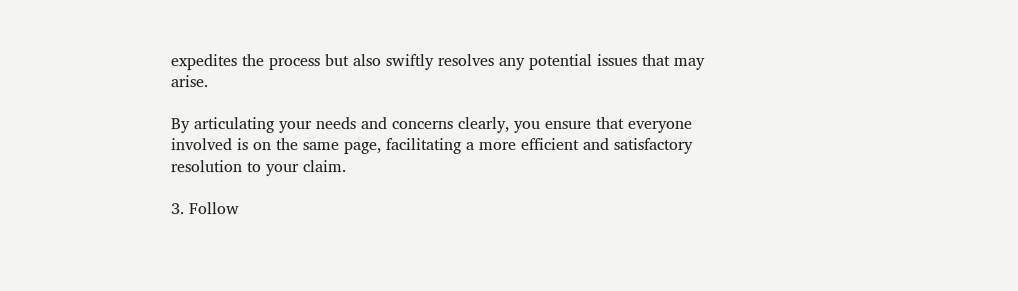expedites the process but also swiftly resolves any potential issues that may arise.

By articulating your needs and concerns clearly, you ensure that everyone involved is on the same page, facilitating a more efficient and satisfactory resolution to your claim.

3. Follow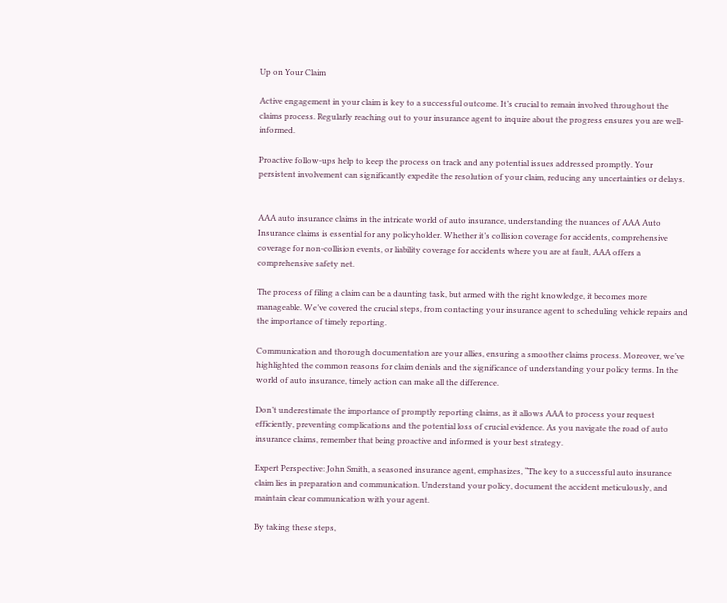Up on Your Claim

Active engagement in your claim is key to a successful outcome. It’s crucial to remain involved throughout the claims process. Regularly reaching out to your insurance agent to inquire about the progress ensures you are well-informed.

Proactive follow-ups help to keep the process on track and any potential issues addressed promptly. Your persistent involvement can significantly expedite the resolution of your claim, reducing any uncertainties or delays.


AAA auto insurance claims in the intricate world of auto insurance, understanding the nuances of AAA Auto Insurance claims is essential for any policyholder. Whether it’s collision coverage for accidents, comprehensive coverage for non-collision events, or liability coverage for accidents where you are at fault, AAA offers a comprehensive safety net.

The process of filing a claim can be a daunting task, but armed with the right knowledge, it becomes more manageable. We’ve covered the crucial steps, from contacting your insurance agent to scheduling vehicle repairs and the importance of timely reporting.

Communication and thorough documentation are your allies, ensuring a smoother claims process. Moreover, we’ve highlighted the common reasons for claim denials and the significance of understanding your policy terms. In the world of auto insurance, timely action can make all the difference.

Don’t underestimate the importance of promptly reporting claims, as it allows AAA to process your request efficiently, preventing complications and the potential loss of crucial evidence. As you navigate the road of auto insurance claims, remember that being proactive and informed is your best strategy.

Expert Perspective: John Smith, a seasoned insurance agent, emphasizes, “The key to a successful auto insurance claim lies in preparation and communication. Understand your policy, document the accident meticulously, and maintain clear communication with your agent.

By taking these steps,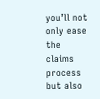you’ll not only ease the claims process but also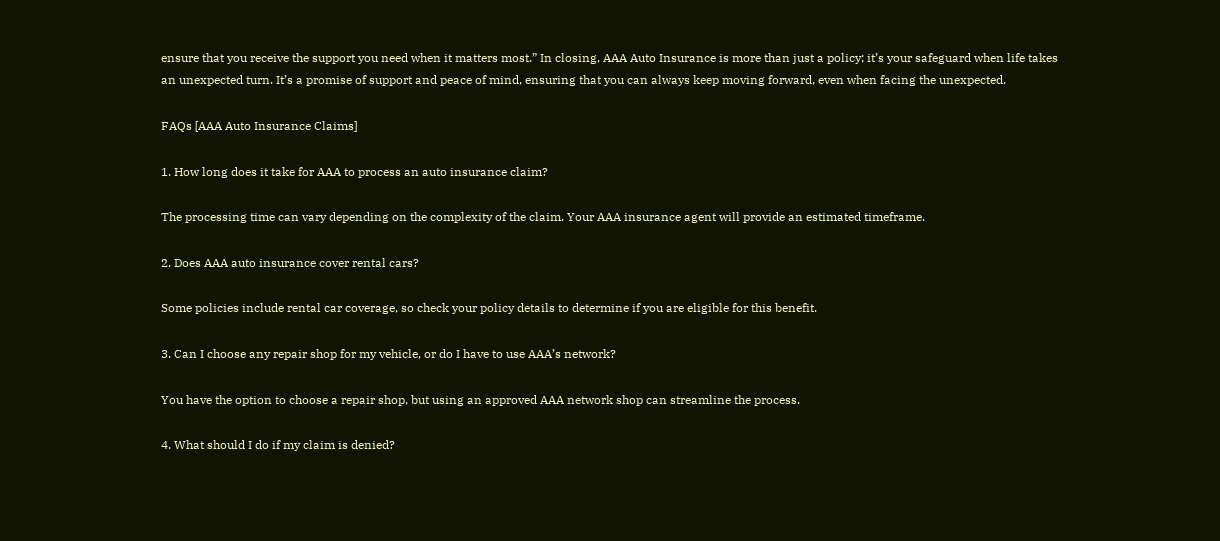ensure that you receive the support you need when it matters most.” In closing, AAA Auto Insurance is more than just a policy; it’s your safeguard when life takes an unexpected turn. It’s a promise of support and peace of mind, ensuring that you can always keep moving forward, even when facing the unexpected.

FAQs [AAA Auto Insurance Claims]

1. How long does it take for AAA to process an auto insurance claim?

The processing time can vary depending on the complexity of the claim. Your AAA insurance agent will provide an estimated timeframe.

2. Does AAA auto insurance cover rental cars?

Some policies include rental car coverage, so check your policy details to determine if you are eligible for this benefit.

3. Can I choose any repair shop for my vehicle, or do I have to use AAA’s network?

You have the option to choose a repair shop, but using an approved AAA network shop can streamline the process.

4. What should I do if my claim is denied?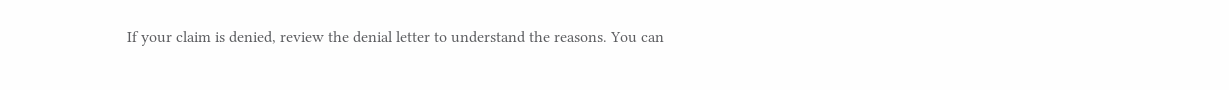If your claim is denied, review the denial letter to understand the reasons. You can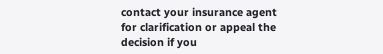contact your insurance agent for clarification or appeal the decision if you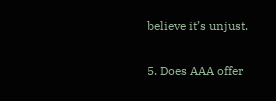believe it’s unjust.

5. Does AAA offer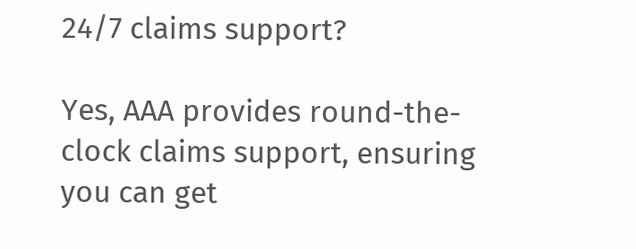24/7 claims support?

Yes, AAA provides round-the-clock claims support, ensuring you can get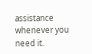assistance whenever you need it.